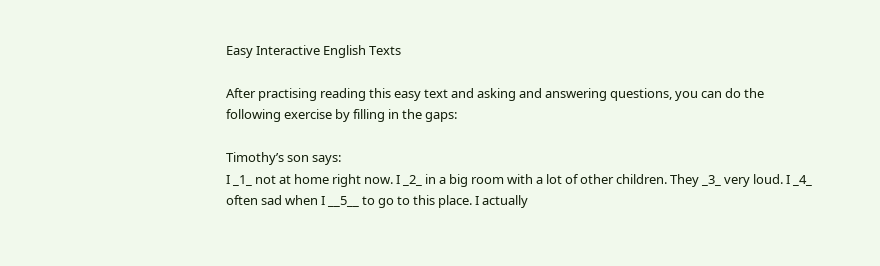Easy Interactive English Texts

After practising reading this easy text and asking and answering questions, you can do the following exercise by filling in the gaps:

Timothy’s son says:
I _1_ not at home right now. I _2_ in a big room with a lot of other children. They _3_ very loud. I _4_ often sad when I __5__ to go to this place. I actually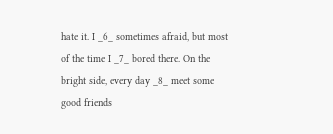hate it. I _6_ sometimes afraid, but most of the time I _7_ bored there. On the bright side, every day _8_ meet some good friends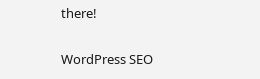there!

WordPress SEO